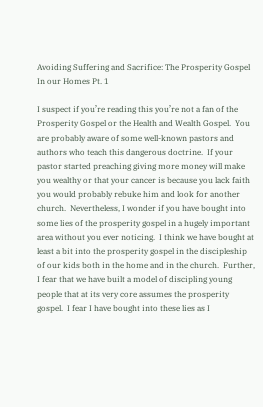Avoiding Suffering and Sacrifice: The Prosperity Gospel In our Homes Pt. 1

I suspect if you’re reading this you’re not a fan of the Prosperity Gospel or the Health and Wealth Gospel.  You are probably aware of some well-known pastors and authors who teach this dangerous doctrine.  If your pastor started preaching giving more money will make you wealthy or that your cancer is because you lack faith you would probably rebuke him and look for another church.  Nevertheless, I wonder if you have bought into some lies of the prosperity gospel in a hugely important area without you ever noticing.  I think we have bought at least a bit into the prosperity gospel in the discipleship of our kids both in the home and in the church.  Further, I fear that we have built a model of discipling young people that at its very core assumes the prosperity gospel.  I fear I have bought into these lies as I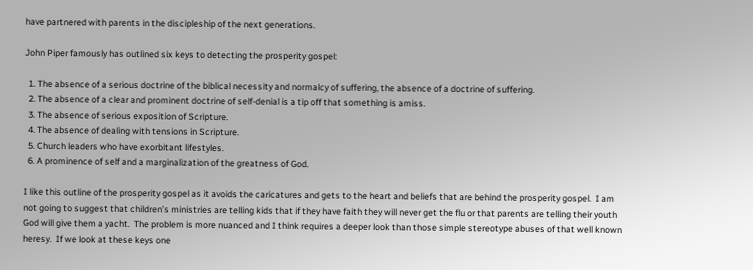have partnered with parents in the discipleship of the next generations.

John Piper famously has outlined six keys to detecting the prosperity gospel:

  1. The absence of a serious doctrine of the biblical necessity and normalcy of suffering, the absence of a doctrine of suffering.
  2. The absence of a clear and prominent doctrine of self-denial is a tip off that something is amiss.
  3. The absence of serious exposition of Scripture.
  4. The absence of dealing with tensions in Scripture.
  5. Church leaders who have exorbitant lifestyles.
  6. A prominence of self and a marginalization of the greatness of God.

I like this outline of the prosperity gospel as it avoids the caricatures and gets to the heart and beliefs that are behind the prosperity gospel.  I am not going to suggest that children’s ministries are telling kids that if they have faith they will never get the flu or that parents are telling their youth God will give them a yacht.  The problem is more nuanced and I think requires a deeper look than those simple stereotype abuses of that well known heresy.  If we look at these keys one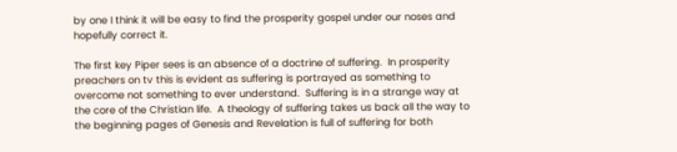by one I think it will be easy to find the prosperity gospel under our noses and hopefully correct it.

The first key Piper sees is an absence of a doctrine of suffering.  In prosperity preachers on tv this is evident as suffering is portrayed as something to overcome not something to ever understand.  Suffering is in a strange way at the core of the Christian life.  A theology of suffering takes us back all the way to the beginning pages of Genesis and Revelation is full of suffering for both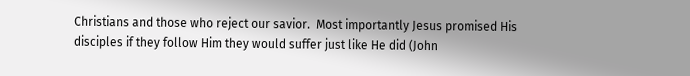Christians and those who reject our savior.  Most importantly Jesus promised His disciples if they follow Him they would suffer just like He did (John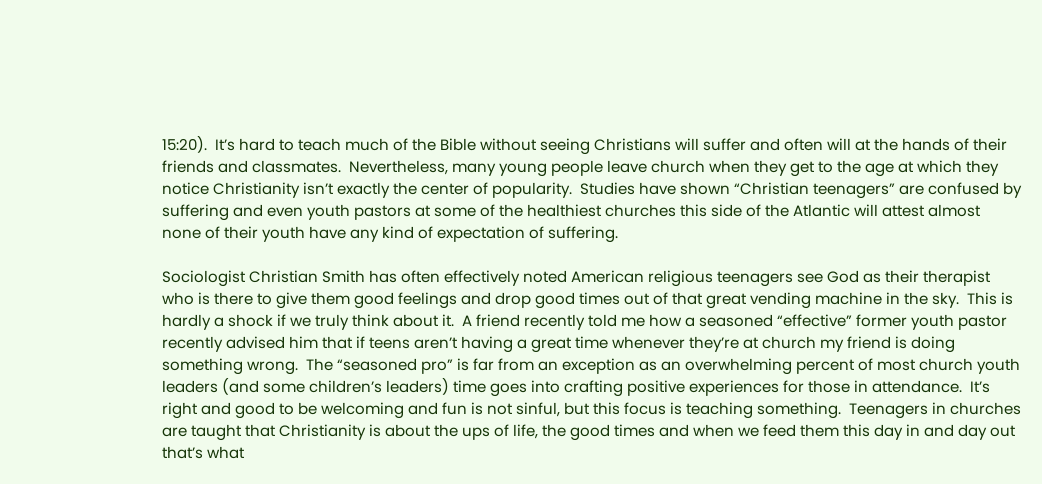15:20).  It’s hard to teach much of the Bible without seeing Christians will suffer and often will at the hands of their friends and classmates.  Nevertheless, many young people leave church when they get to the age at which they notice Christianity isn’t exactly the center of popularity.  Studies have shown “Christian teenagers” are confused by suffering and even youth pastors at some of the healthiest churches this side of the Atlantic will attest almost none of their youth have any kind of expectation of suffering.

Sociologist Christian Smith has often effectively noted American religious teenagers see God as their therapist who is there to give them good feelings and drop good times out of that great vending machine in the sky.  This is hardly a shock if we truly think about it.  A friend recently told me how a seasoned “effective” former youth pastor recently advised him that if teens aren’t having a great time whenever they’re at church my friend is doing something wrong.  The “seasoned pro” is far from an exception as an overwhelming percent of most church youth leaders (and some children’s leaders) time goes into crafting positive experiences for those in attendance.  It’s right and good to be welcoming and fun is not sinful, but this focus is teaching something.  Teenagers in churches are taught that Christianity is about the ups of life, the good times and when we feed them this day in and day out that’s what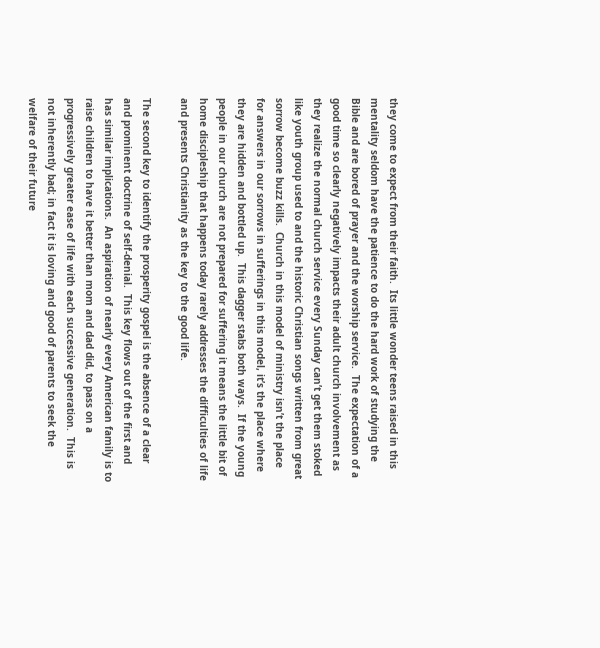they come to expect from their faith.  Its little wonder teens raised in this mentality seldom have the patience to do the hard work of studying the Bible and are bored of prayer and the worship service.  The expectation of a good time so clearly negatively impacts their adult church involvement as they realize the normal church service every Sunday can’t get them stoked like youth group used to and the historic Christian songs written from great sorrow become buzz kills.  Church in this model of ministry isn’t the place for answers in our sorrows in sufferings in this model, it’s the place where they are hidden and bottled up.  This dagger stabs both ways.  If the young people in our church are not prepared for suffering it means the little bit of home discipleship that happens today rarely addresses the difficulties of life and presents Christianity as the key to the good life.

The second key to identify the prosperity gospel is the absence of a clear and prominent doctrine of self-denial.  This key flows out of the first and has similar implications.  An aspiration of nearly every American family is to raise children to have it better than mom and dad did, to pass on a progressively greater ease of life with each successive generation.  This is not inherently bad; in fact it is loving and good of parents to seek the welfare of their future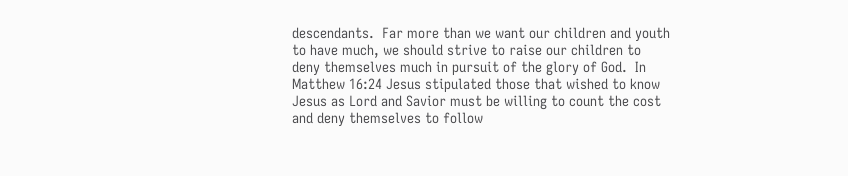descendants.  Far more than we want our children and youth to have much, we should strive to raise our children to deny themselves much in pursuit of the glory of God.  In Matthew 16:24 Jesus stipulated those that wished to know Jesus as Lord and Savior must be willing to count the cost and deny themselves to follow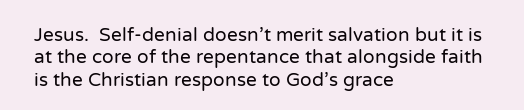Jesus.  Self-denial doesn’t merit salvation but it is at the core of the repentance that alongside faith is the Christian response to God’s grace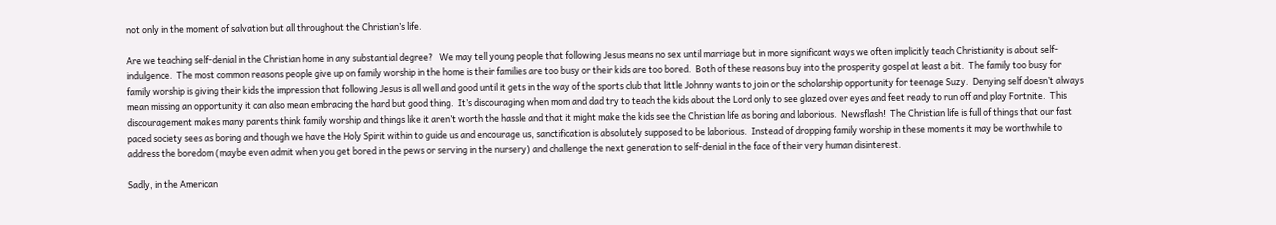not only in the moment of salvation but all throughout the Christian’s life.

Are we teaching self-denial in the Christian home in any substantial degree?   We may tell young people that following Jesus means no sex until marriage but in more significant ways we often implicitly teach Christianity is about self-indulgence.  The most common reasons people give up on family worship in the home is their families are too busy or their kids are too bored.  Both of these reasons buy into the prosperity gospel at least a bit.  The family too busy for family worship is giving their kids the impression that following Jesus is all well and good until it gets in the way of the sports club that little Johnny wants to join or the scholarship opportunity for teenage Suzy.  Denying self doesn’t always mean missing an opportunity it can also mean embracing the hard but good thing.  It’s discouraging when mom and dad try to teach the kids about the Lord only to see glazed over eyes and feet ready to run off and play Fortnite.  This discouragement makes many parents think family worship and things like it aren’t worth the hassle and that it might make the kids see the Christian life as boring and laborious.  Newsflash!  The Christian life is full of things that our fast paced society sees as boring and though we have the Holy Spirit within to guide us and encourage us, sanctification is absolutely supposed to be laborious.  Instead of dropping family worship in these moments it may be worthwhile to address the boredom (maybe even admit when you get bored in the pews or serving in the nursery) and challenge the next generation to self-denial in the face of their very human disinterest.

Sadly, in the American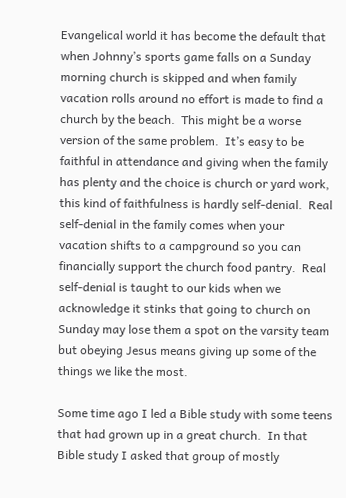Evangelical world it has become the default that when Johnny’s sports game falls on a Sunday morning church is skipped and when family vacation rolls around no effort is made to find a church by the beach.  This might be a worse version of the same problem.  It’s easy to be faithful in attendance and giving when the family has plenty and the choice is church or yard work, this kind of faithfulness is hardly self-denial.  Real self-denial in the family comes when your vacation shifts to a campground so you can financially support the church food pantry.  Real self-denial is taught to our kids when we acknowledge it stinks that going to church on Sunday may lose them a spot on the varsity team but obeying Jesus means giving up some of the things we like the most.

Some time ago I led a Bible study with some teens that had grown up in a great church.  In that Bible study I asked that group of mostly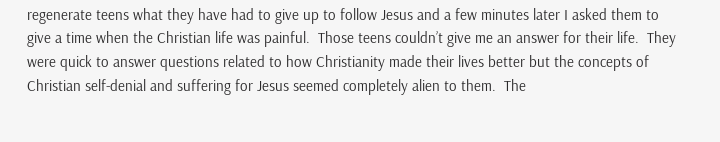regenerate teens what they have had to give up to follow Jesus and a few minutes later I asked them to give a time when the Christian life was painful.  Those teens couldn’t give me an answer for their life.  They were quick to answer questions related to how Christianity made their lives better but the concepts of Christian self-denial and suffering for Jesus seemed completely alien to them.  The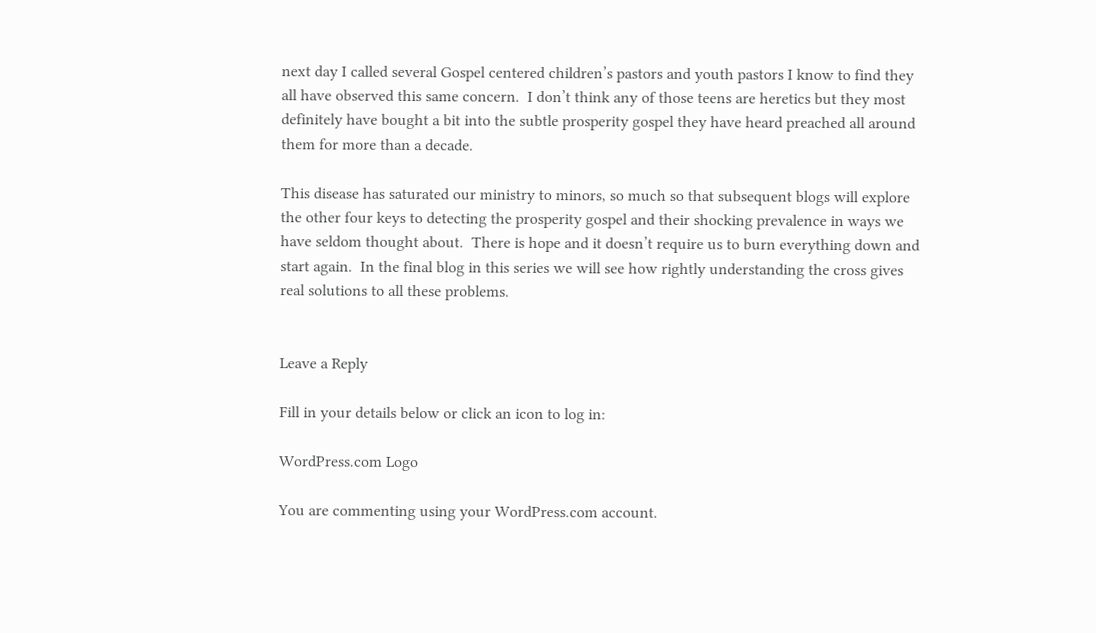next day I called several Gospel centered children’s pastors and youth pastors I know to find they all have observed this same concern.  I don’t think any of those teens are heretics but they most definitely have bought a bit into the subtle prosperity gospel they have heard preached all around them for more than a decade.

This disease has saturated our ministry to minors, so much so that subsequent blogs will explore the other four keys to detecting the prosperity gospel and their shocking prevalence in ways we have seldom thought about.  There is hope and it doesn’t require us to burn everything down and start again.  In the final blog in this series we will see how rightly understanding the cross gives real solutions to all these problems.


Leave a Reply

Fill in your details below or click an icon to log in:

WordPress.com Logo

You are commenting using your WordPress.com account.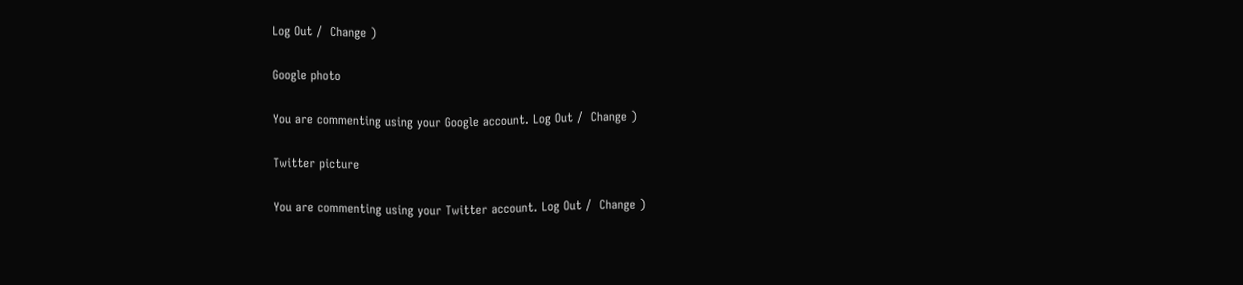Log Out /  Change )

Google photo

You are commenting using your Google account. Log Out /  Change )

Twitter picture

You are commenting using your Twitter account. Log Out /  Change )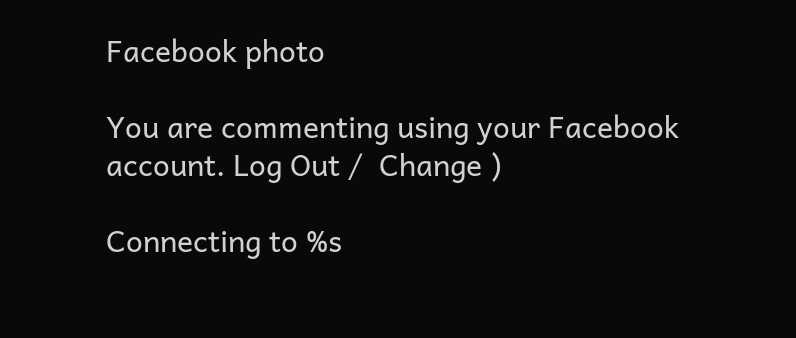Facebook photo

You are commenting using your Facebook account. Log Out /  Change )

Connecting to %s